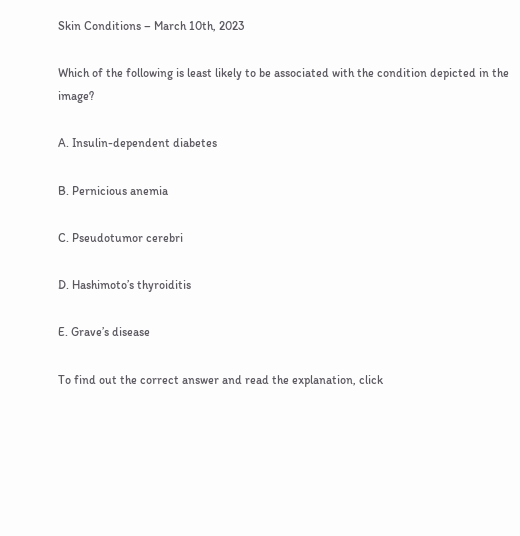Skin Conditions – March 10th, 2023

Which of the following is least likely to be associated with the condition depicted in the image?

A. Insulin-dependent diabetes

B. Pernicious anemia

C. Pseudotumor cerebri

D. Hashimoto’s thyroiditis

E. Grave’s disease

To find out the correct answer and read the explanation, click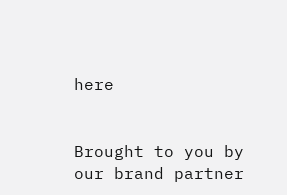here


Brought to you by our brand partner